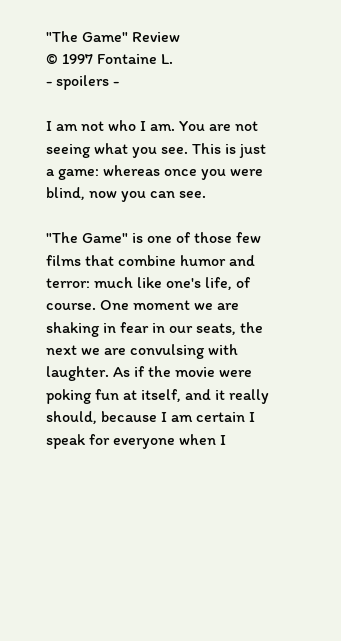"The Game" Review
© 1997 Fontaine L.
- spoilers -

I am not who I am. You are not seeing what you see. This is just a game: whereas once you were blind, now you can see.

"The Game" is one of those few films that combine humor and terror: much like one's life, of course. One moment we are shaking in fear in our seats, the next we are convulsing with laughter. As if the movie were poking fun at itself, and it really should, because I am certain I speak for everyone when I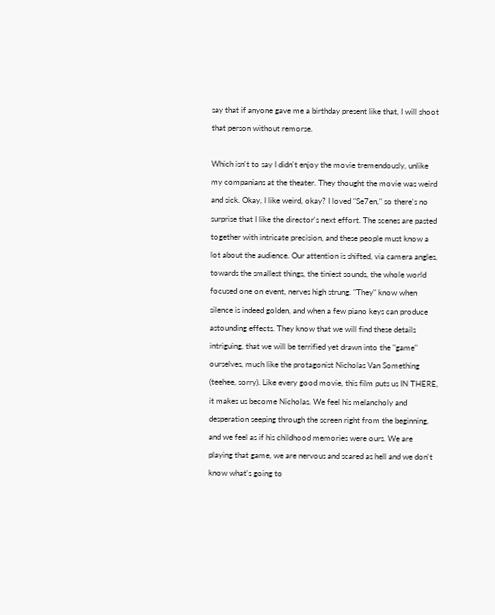say that if anyone gave me a birthday present like that, I will shoot that person without remorse.

Which isn't to say I didn't enjoy the movie tremendously, unlike my companians at the theater. They thought the movie was weird and sick. Okay, I like weird, okay? I loved "Se7en," so there's no surprise that I like the director's next effort. The scenes are pasted together with intricate precision, and these people must know a lot about the audience. Our attention is shifted, via camera angles, towards the smallest things, the tiniest sounds, the whole world focused one on event, nerves high strung. "They" know when silence is indeed golden, and when a few piano keys can produce astounding effects. They know that we will find these details intriguing, that we will be terrified yet drawn into the "game" ourselves, much like the protagonist Nicholas Van Something (teehee, sorry). Like every good movie, this film puts us IN THERE, it makes us become Nicholas. We feel his melancholy and desperation seeping through the screen right from the beginning, and we feel as if his childhood memories were ours. We are playing that game, we are nervous and scared as hell and we don't know what's going to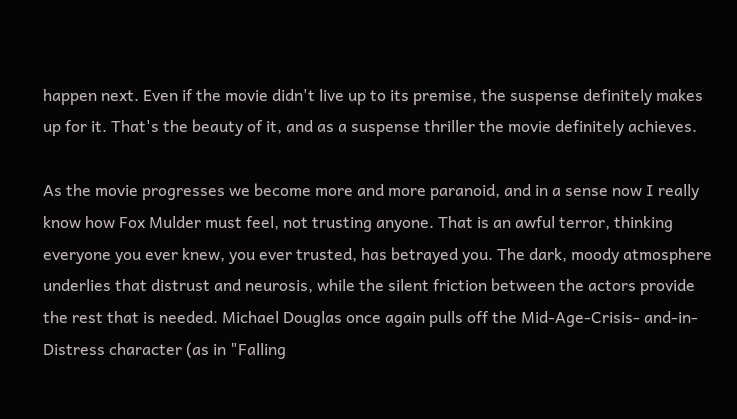happen next. Even if the movie didn't live up to its premise, the suspense definitely makes up for it. That's the beauty of it, and as a suspense thriller the movie definitely achieves.

As the movie progresses we become more and more paranoid, and in a sense now I really know how Fox Mulder must feel, not trusting anyone. That is an awful terror, thinking everyone you ever knew, you ever trusted, has betrayed you. The dark, moody atmosphere underlies that distrust and neurosis, while the silent friction between the actors provide the rest that is needed. Michael Douglas once again pulls off the Mid-Age-Crisis- and-in-Distress character (as in "Falling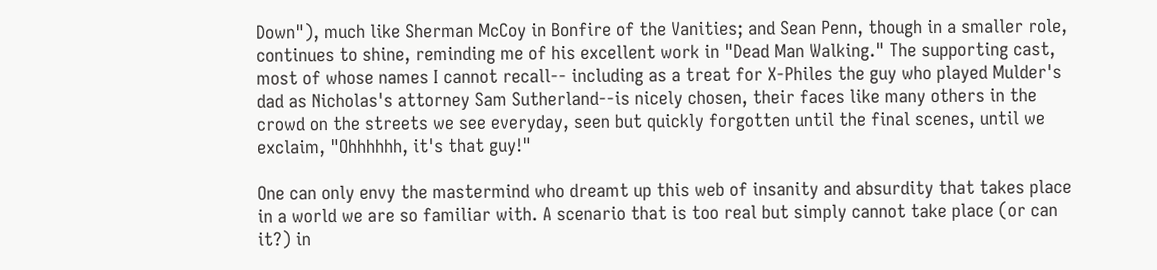Down"), much like Sherman McCoy in Bonfire of the Vanities; and Sean Penn, though in a smaller role, continues to shine, reminding me of his excellent work in "Dead Man Walking." The supporting cast, most of whose names I cannot recall-- including as a treat for X-Philes the guy who played Mulder's dad as Nicholas's attorney Sam Sutherland--is nicely chosen, their faces like many others in the crowd on the streets we see everyday, seen but quickly forgotten until the final scenes, until we exclaim, "Ohhhhhh, it's that guy!"

One can only envy the mastermind who dreamt up this web of insanity and absurdity that takes place in a world we are so familiar with. A scenario that is too real but simply cannot take place (or can it?) in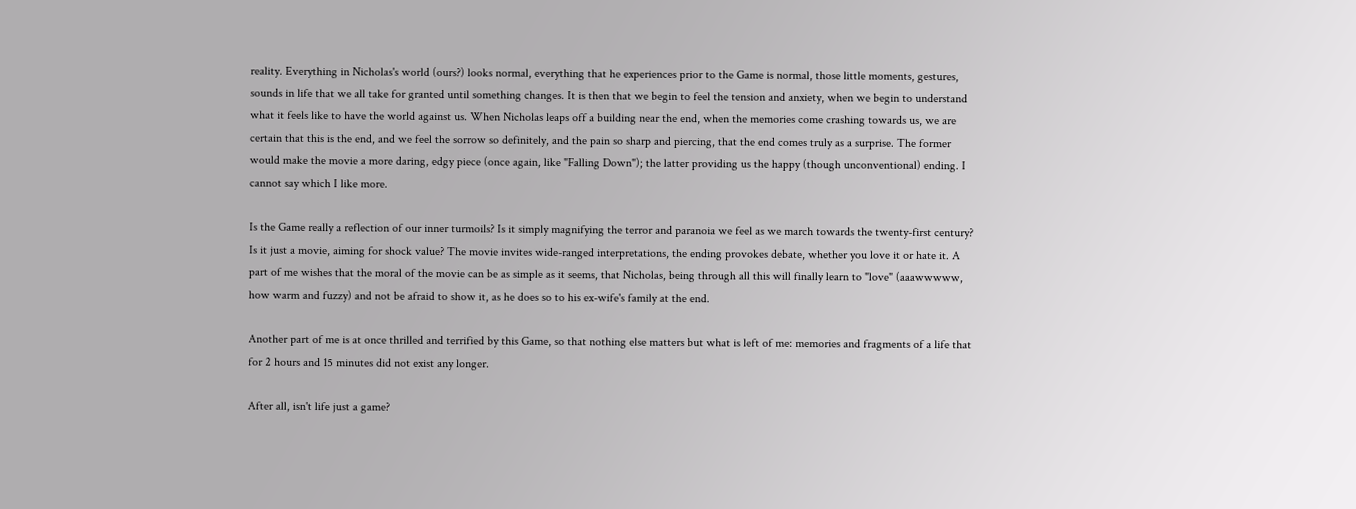reality. Everything in Nicholas's world (ours?) looks normal, everything that he experiences prior to the Game is normal, those little moments, gestures, sounds in life that we all take for granted until something changes. It is then that we begin to feel the tension and anxiety, when we begin to understand what it feels like to have the world against us. When Nicholas leaps off a building near the end, when the memories come crashing towards us, we are certain that this is the end, and we feel the sorrow so definitely, and the pain so sharp and piercing, that the end comes truly as a surprise. The former would make the movie a more daring, edgy piece (once again, like "Falling Down"); the latter providing us the happy (though unconventional) ending. I cannot say which I like more.

Is the Game really a reflection of our inner turmoils? Is it simply magnifying the terror and paranoia we feel as we march towards the twenty-first century? Is it just a movie, aiming for shock value? The movie invites wide-ranged interpretations, the ending provokes debate, whether you love it or hate it. A part of me wishes that the moral of the movie can be as simple as it seems, that Nicholas, being through all this will finally learn to "love" (aaawwwww, how warm and fuzzy) and not be afraid to show it, as he does so to his ex-wife's family at the end.

Another part of me is at once thrilled and terrified by this Game, so that nothing else matters but what is left of me: memories and fragments of a life that for 2 hours and 15 minutes did not exist any longer.

After all, isn't life just a game?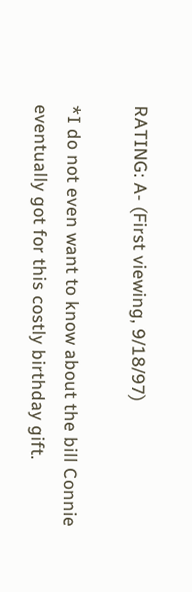RATING: A- (First viewing, 9/18/97)

*I do not even want to know about the bill Connie eventually got for this costly birthday gift.